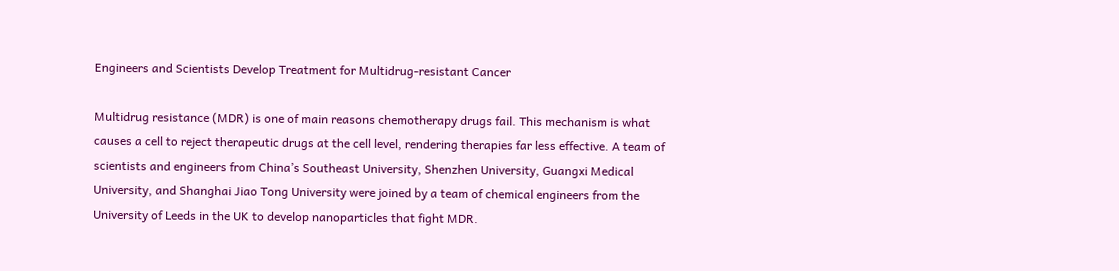Engineers and Scientists Develop Treatment for Multidrug-resistant Cancer

Multidrug resistance (MDR) is one of main reasons chemotherapy drugs fail. This mechanism is what causes a cell to reject therapeutic drugs at the cell level, rendering therapies far less effective. A team of scientists and engineers from China’s Southeast University, Shenzhen University, Guangxi Medical University, and Shanghai Jiao Tong University were joined by a team of chemical engineers from the University of Leeds in the UK to develop nanoparticles that fight MDR.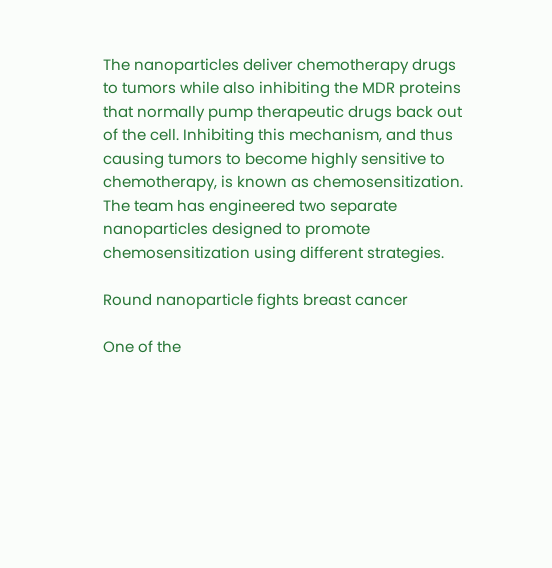The nanoparticles deliver chemotherapy drugs to tumors while also inhibiting the MDR proteins that normally pump therapeutic drugs back out of the cell. Inhibiting this mechanism, and thus causing tumors to become highly sensitive to chemotherapy, is known as chemosensitization. The team has engineered two separate nanoparticles designed to promote chemosensitization using different strategies.

Round nanoparticle fights breast cancer

One of the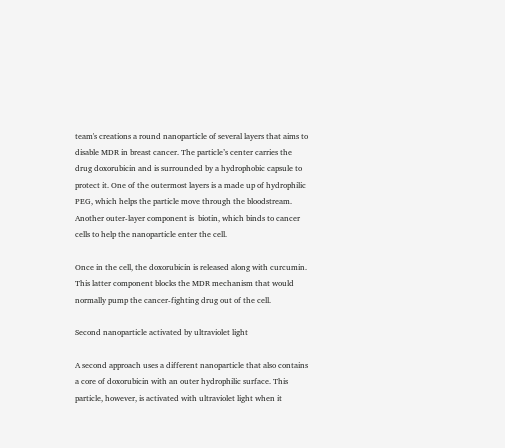team's creations a round nanoparticle of several layers that aims to disable MDR in breast cancer. The particle’s center carries the drug doxorubicin and is surrounded by a hydrophobic capsule to protect it. One of the outermost layers is a made up of hydrophilic PEG, which helps the particle move through the bloodstream. Another outer-layer component is  biotin, which binds to cancer cells to help the nanoparticle enter the cell.

Once in the cell, the doxorubicin is released along with curcumin. This latter component blocks the MDR mechanism that would normally pump the cancer-fighting drug out of the cell.

Second nanoparticle activated by ultraviolet light

A second approach uses a different nanoparticle that also contains a core of doxorubicin with an outer hydrophilic surface. This particle, however, is activated with ultraviolet light when it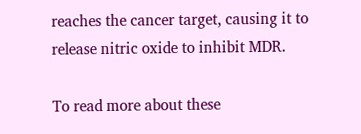reaches the cancer target, causing it to release nitric oxide to inhibit MDR.

To read more about these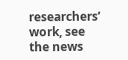researchers’ work, see the news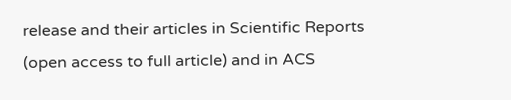release and their articles in Scientific Reports (open access to full article) and in ACS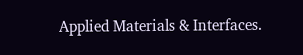Applied Materials & Interfaces.